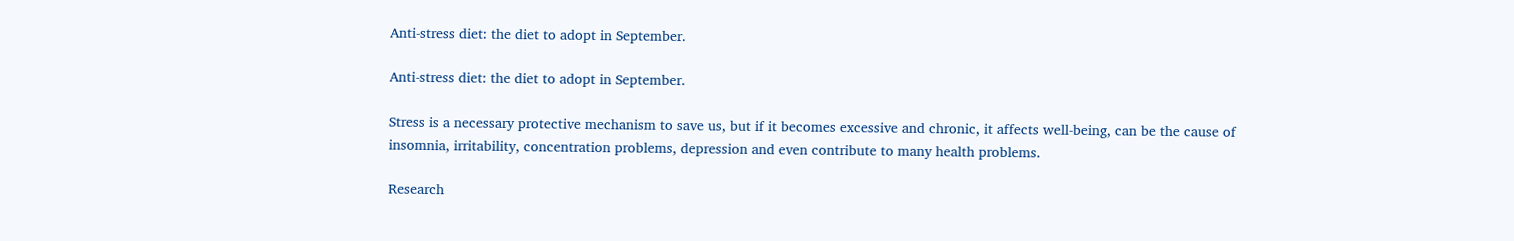Anti-stress diet: the diet to adopt in September.

Anti-stress diet: the diet to adopt in September.

Stress is a necessary protective mechanism to save us, but if it becomes excessive and chronic, it affects well-being, can be the cause of insomnia, irritability, concentration problems, depression and even contribute to many health problems.

Research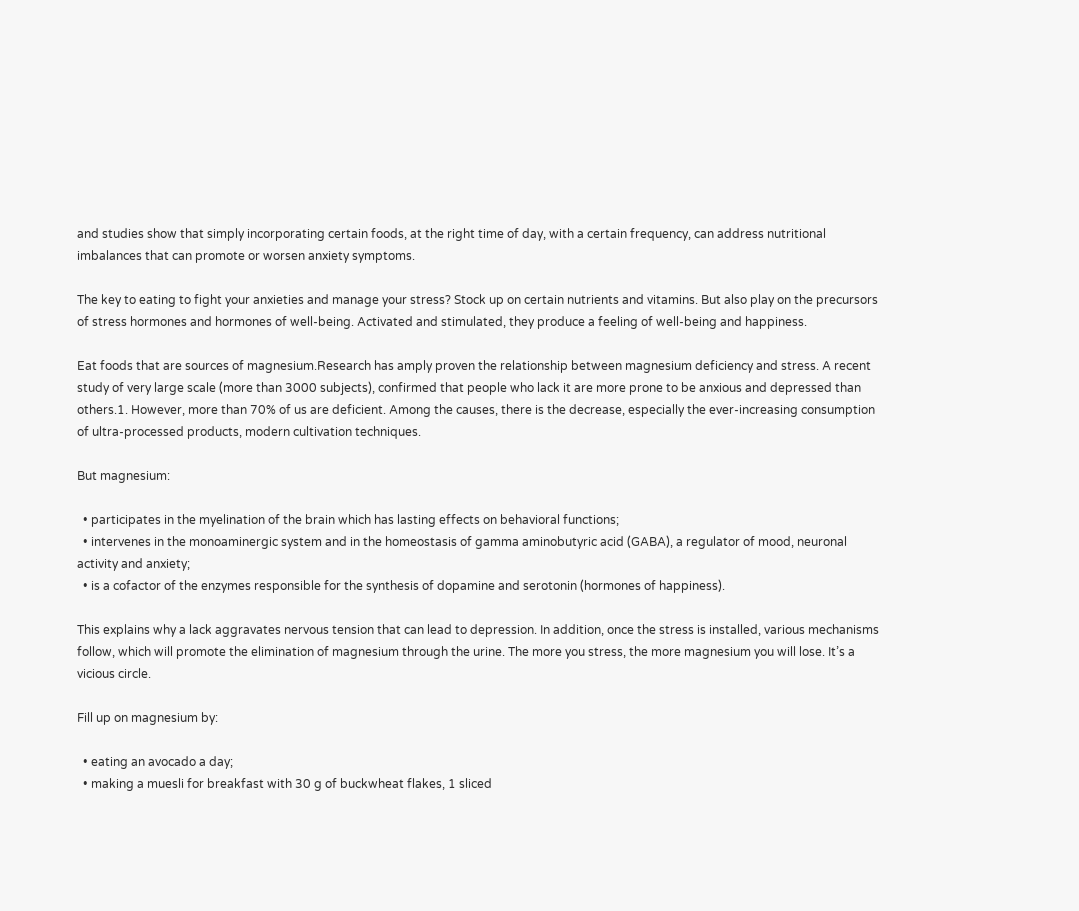and studies show that simply incorporating certain foods, at the right time of day, with a certain frequency, can address nutritional imbalances that can promote or worsen anxiety symptoms.

The key to eating to fight your anxieties and manage your stress? Stock up on certain nutrients and vitamins. But also play on the precursors of stress hormones and hormones of well-being. Activated and stimulated, they produce a feeling of well-being and happiness.

Eat foods that are sources of magnesium.Research has amply proven the relationship between magnesium deficiency and stress. A recent study of very large scale (more than 3000 subjects), confirmed that people who lack it are more prone to be anxious and depressed than others.1. However, more than 70% of us are deficient. Among the causes, there is the decrease, especially the ever-increasing consumption of ultra-processed products, modern cultivation techniques.

But magnesium:

  • participates in the myelination of the brain which has lasting effects on behavioral functions;
  • intervenes in the monoaminergic system and in the homeostasis of gamma aminobutyric acid (GABA), a regulator of mood, neuronal activity and anxiety;
  • is a cofactor of the enzymes responsible for the synthesis of dopamine and serotonin (hormones of happiness).

This explains why a lack aggravates nervous tension that can lead to depression. In addition, once the stress is installed, various mechanisms follow, which will promote the elimination of magnesium through the urine. The more you stress, the more magnesium you will lose. It’s a vicious circle.

Fill up on magnesium by:

  • eating an avocado a day;
  • making a muesli for breakfast with 30 g of buckwheat flakes, 1 sliced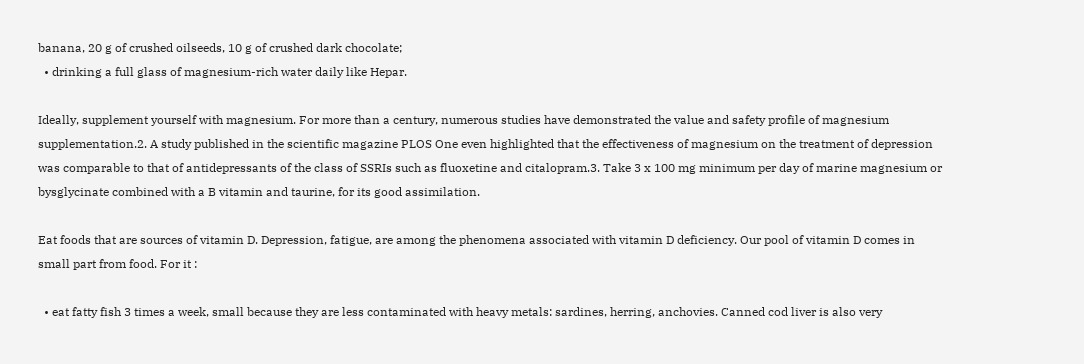banana, 20 g of crushed oilseeds, 10 g of crushed dark chocolate;
  • drinking a full glass of magnesium-rich water daily like Hepar.

Ideally, supplement yourself with magnesium. For more than a century, numerous studies have demonstrated the value and safety profile of magnesium supplementation.2. A study published in the scientific magazine PLOS One even highlighted that the effectiveness of magnesium on the treatment of depression was comparable to that of antidepressants of the class of SSRIs such as fluoxetine and citalopram.3. Take 3 x 100 mg minimum per day of marine magnesium or bysglycinate combined with a B vitamin and taurine, for its good assimilation.

Eat foods that are sources of vitamin D. Depression, fatigue, are among the phenomena associated with vitamin D deficiency. Our pool of vitamin D comes in small part from food. For it :

  • eat fatty fish 3 times a week, small because they are less contaminated with heavy metals: sardines, herring, anchovies. Canned cod liver is also very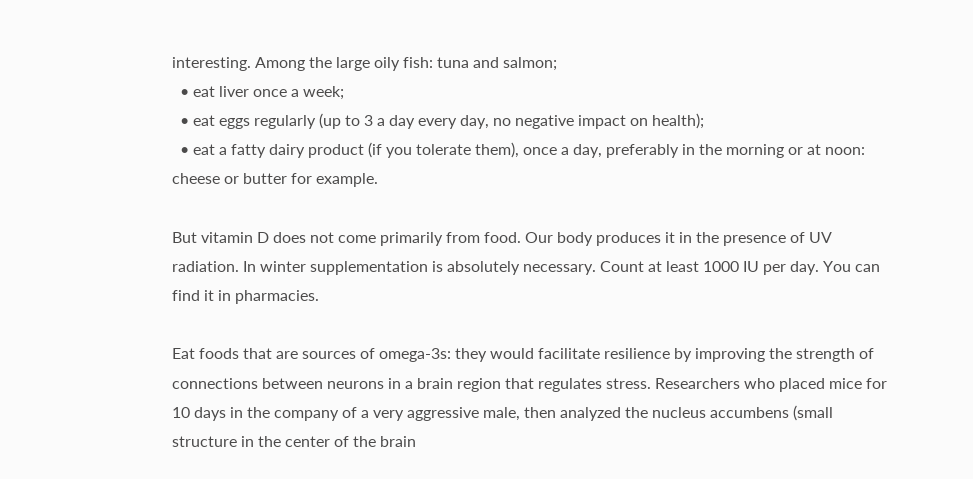interesting. Among the large oily fish: tuna and salmon;
  • eat liver once a week;
  • eat eggs regularly (up to 3 a day every day, no negative impact on health);
  • eat a fatty dairy product (if you tolerate them), once a day, preferably in the morning or at noon: cheese or butter for example.

But vitamin D does not come primarily from food. Our body produces it in the presence of UV radiation. In winter supplementation is absolutely necessary. Count at least 1000 IU per day. You can find it in pharmacies.

Eat foods that are sources of omega-3s: they would facilitate resilience by improving the strength of connections between neurons in a brain region that regulates stress. Researchers who placed mice for 10 days in the company of a very aggressive male, then analyzed the nucleus accumbens (small structure in the center of the brain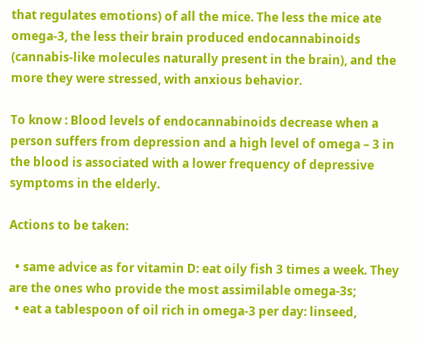that regulates emotions) of all the mice. The less the mice ate omega-3, the less their brain produced endocannabinoids (cannabis-like molecules naturally present in the brain), and the more they were stressed, with anxious behavior.

To know : Blood levels of endocannabinoids decrease when a person suffers from depression and a high level of omega – 3 in the blood is associated with a lower frequency of depressive symptoms in the elderly.

Actions to be taken:

  • same advice as for vitamin D: eat oily fish 3 times a week. They are the ones who provide the most assimilable omega-3s;
  • eat a tablespoon of oil rich in omega-3 per day: linseed,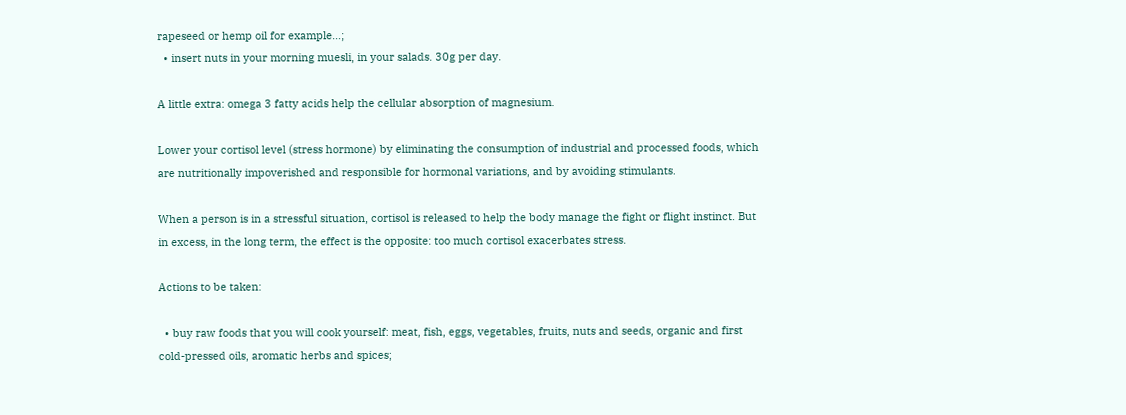rapeseed or hemp oil for example…;
  • insert nuts in your morning muesli, in your salads. 30g per day.

A little extra: omega 3 fatty acids help the cellular absorption of magnesium.

Lower your cortisol level (stress hormone) by eliminating the consumption of industrial and processed foods, which are nutritionally impoverished and responsible for hormonal variations, and by avoiding stimulants.

When a person is in a stressful situation, cortisol is released to help the body manage the fight or flight instinct. But in excess, in the long term, the effect is the opposite: too much cortisol exacerbates stress.

Actions to be taken:

  • buy raw foods that you will cook yourself: meat, fish, eggs, vegetables, fruits, nuts and seeds, organic and first cold-pressed oils, aromatic herbs and spices;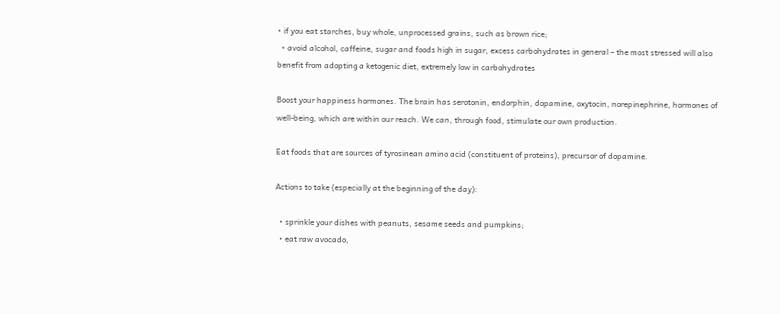• if you eat starches, buy whole, unprocessed grains, such as brown rice;
  • avoid alcohol, caffeine, sugar and foods high in sugar, excess carbohydrates in general – the most stressed will also benefit from adopting a ketogenic diet, extremely low in carbohydrates

Boost your happiness hormones. The brain has serotonin, endorphin, dopamine, oxytocin, norepinephrine, hormones of well-being, which are within our reach. We can, through food, stimulate our own production.

Eat foods that are sources of tyrosinean amino acid (constituent of proteins), precursor of dopamine.

Actions to take (especially at the beginning of the day):

  • sprinkle your dishes with peanuts, sesame seeds and pumpkins;
  • eat raw avocado,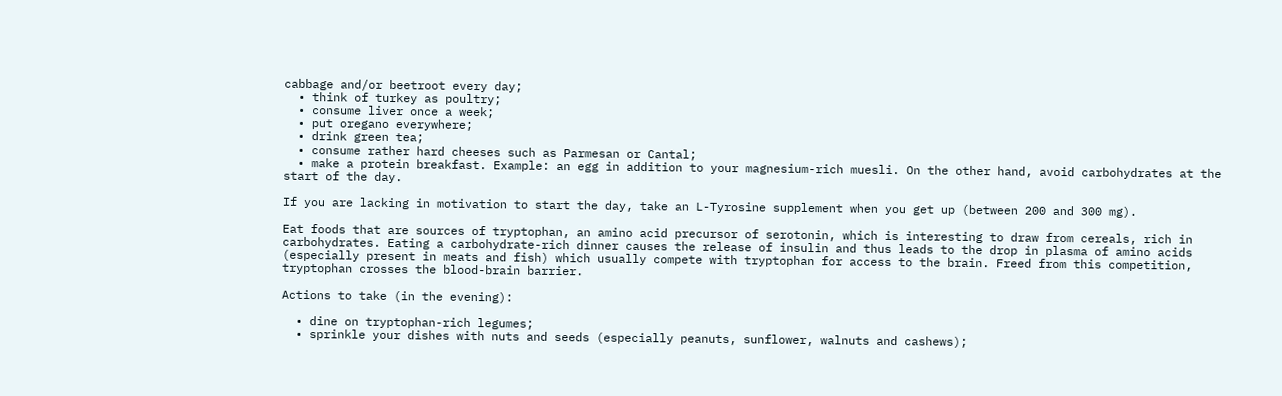cabbage and/or beetroot every day;
  • think of turkey as poultry;
  • consume liver once a week;
  • put oregano everywhere;
  • drink green tea;
  • consume rather hard cheeses such as Parmesan or Cantal;
  • make a protein breakfast. Example: an egg in addition to your magnesium-rich muesli. On the other hand, avoid carbohydrates at the start of the day.

If you are lacking in motivation to start the day, take an L-Tyrosine supplement when you get up (between 200 and 300 mg).

Eat foods that are sources of tryptophan, an amino acid precursor of serotonin, which is interesting to draw from cereals, rich in carbohydrates. Eating a carbohydrate-rich dinner causes the release of insulin and thus leads to the drop in plasma of amino acids (especially present in meats and fish) which usually compete with tryptophan for access to the brain. Freed from this competition, tryptophan crosses the blood-brain barrier.

Actions to take (in the evening):

  • dine on tryptophan-rich legumes;
  • sprinkle your dishes with nuts and seeds (especially peanuts, sunflower, walnuts and cashews);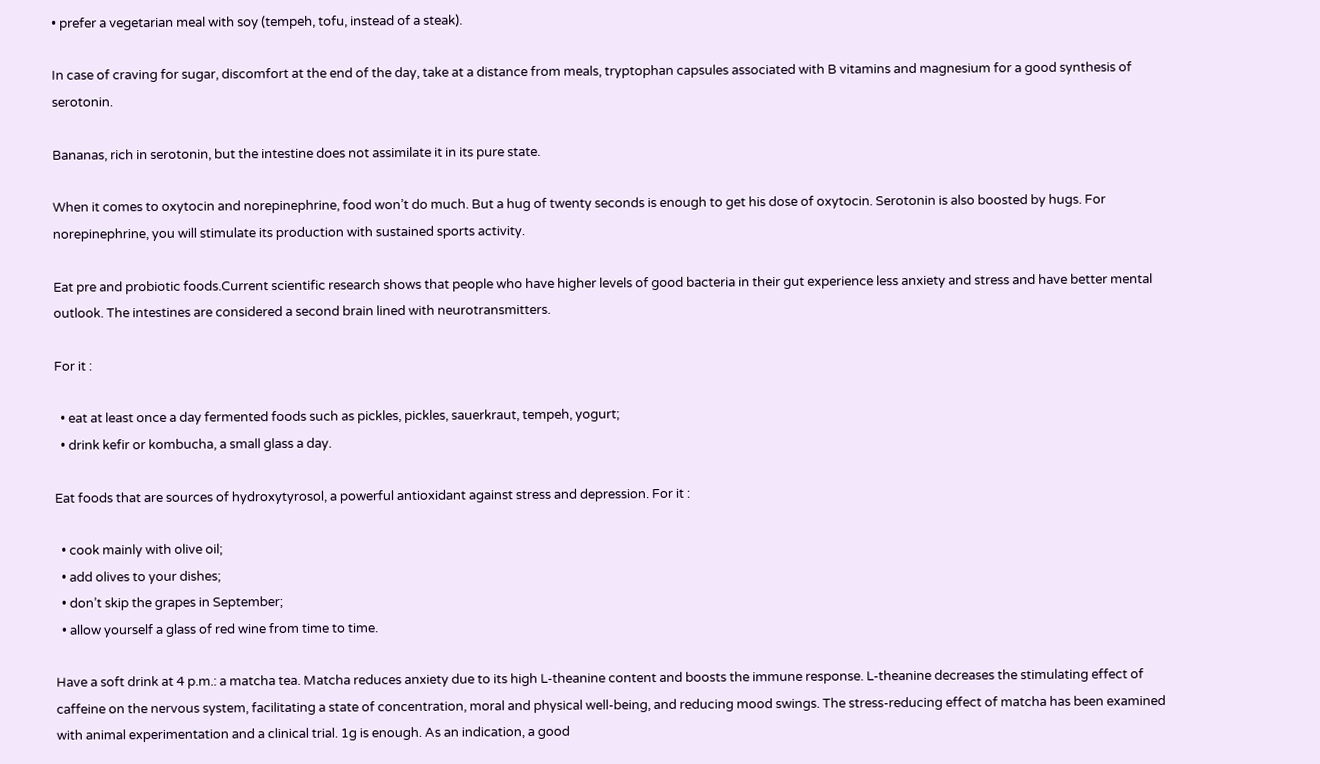• prefer a vegetarian meal with soy (tempeh, tofu, instead of a steak).

In case of craving for sugar, discomfort at the end of the day, take at a distance from meals, tryptophan capsules associated with B vitamins and magnesium for a good synthesis of serotonin.

Bananas, rich in serotonin, but the intestine does not assimilate it in its pure state.

When it comes to oxytocin and norepinephrine, food won’t do much. But a hug of twenty seconds is enough to get his dose of oxytocin. Serotonin is also boosted by hugs. For norepinephrine, you will stimulate its production with sustained sports activity.

Eat pre and probiotic foods.Current scientific research shows that people who have higher levels of good bacteria in their gut experience less anxiety and stress and have better mental outlook. The intestines are considered a second brain lined with neurotransmitters.

For it :

  • eat at least once a day fermented foods such as pickles, pickles, sauerkraut, tempeh, yogurt;
  • drink kefir or kombucha, a small glass a day.

Eat foods that are sources of hydroxytyrosol, a powerful antioxidant against stress and depression. For it :

  • cook mainly with olive oil;
  • add olives to your dishes;
  • don’t skip the grapes in September;
  • allow yourself a glass of red wine from time to time.

Have a soft drink at 4 p.m.: a matcha tea. Matcha reduces anxiety due to its high L-theanine content and boosts the immune response. L-theanine decreases the stimulating effect of caffeine on the nervous system, facilitating a state of concentration, moral and physical well-being, and reducing mood swings. The stress-reducing effect of matcha has been examined with animal experimentation and a clinical trial. 1g is enough. As an indication, a good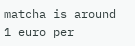matcha is around 1 euro per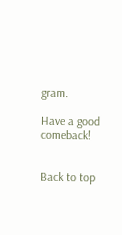gram.

Have a good comeback!


Back to top